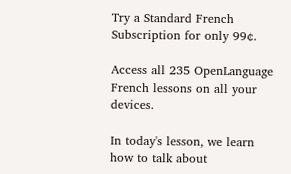Try a Standard French Subscription for only 99¢.

Access all 235 OpenLanguage French lessons on all your devices.

In today's lesson, we learn how to talk about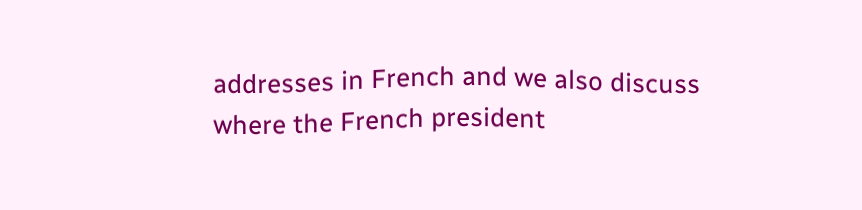addresses in French and we also discuss where the French president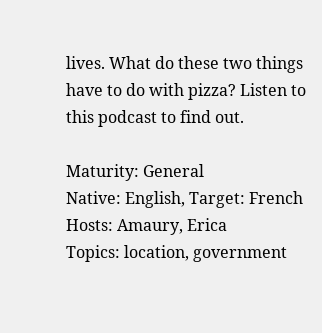lives. What do these two things have to do with pizza? Listen to this podcast to find out.

Maturity: General
Native: English, Target: French
Hosts: Amaury, Erica
Topics: location, government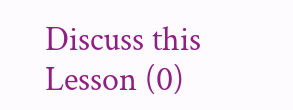Discuss this Lesson (0)